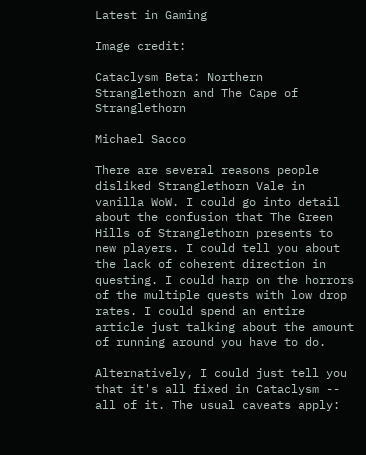Latest in Gaming

Image credit:

Cataclysm Beta: Northern Stranglethorn and The Cape of Stranglethorn

Michael Sacco

There are several reasons people disliked Stranglethorn Vale in vanilla WoW. I could go into detail about the confusion that The Green Hills of Stranglethorn presents to new players. I could tell you about the lack of coherent direction in questing. I could harp on the horrors of the multiple quests with low drop rates. I could spend an entire article just talking about the amount of running around you have to do.

Alternatively, I could just tell you that it's all fixed in Cataclysm -- all of it. The usual caveats apply: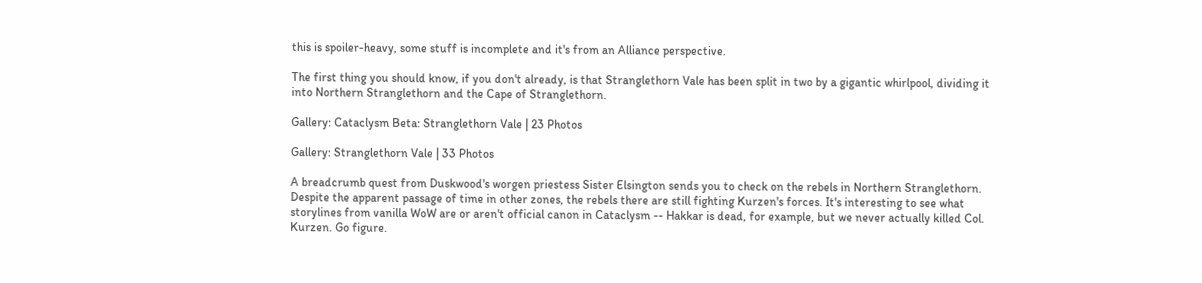this is spoiler-heavy, some stuff is incomplete and it's from an Alliance perspective.

The first thing you should know, if you don't already, is that Stranglethorn Vale has been split in two by a gigantic whirlpool, dividing it into Northern Stranglethorn and the Cape of Stranglethorn.

Gallery: Cataclysm Beta: Stranglethorn Vale | 23 Photos

Gallery: Stranglethorn Vale | 33 Photos

A breadcrumb quest from Duskwood's worgen priestess Sister Elsington sends you to check on the rebels in Northern Stranglethorn. Despite the apparent passage of time in other zones, the rebels there are still fighting Kurzen's forces. It's interesting to see what storylines from vanilla WoW are or aren't official canon in Cataclysm -- Hakkar is dead, for example, but we never actually killed Col. Kurzen. Go figure.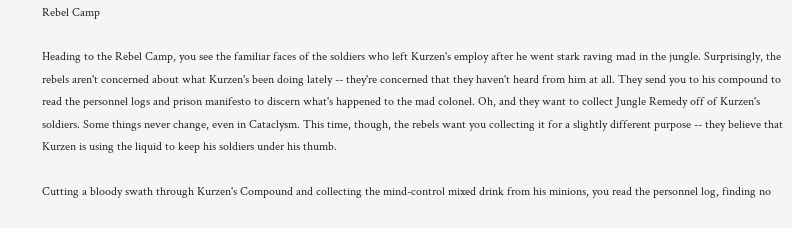Rebel Camp

Heading to the Rebel Camp, you see the familiar faces of the soldiers who left Kurzen's employ after he went stark raving mad in the jungle. Surprisingly, the rebels aren't concerned about what Kurzen's been doing lately -- they're concerned that they haven't heard from him at all. They send you to his compound to read the personnel logs and prison manifesto to discern what's happened to the mad colonel. Oh, and they want to collect Jungle Remedy off of Kurzen's soldiers. Some things never change, even in Cataclysm. This time, though, the rebels want you collecting it for a slightly different purpose -- they believe that Kurzen is using the liquid to keep his soldiers under his thumb.

Cutting a bloody swath through Kurzen's Compound and collecting the mind-control mixed drink from his minions, you read the personnel log, finding no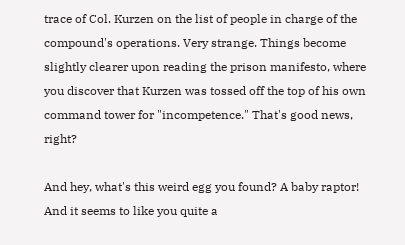trace of Col. Kurzen on the list of people in charge of the compound's operations. Very strange. Things become slightly clearer upon reading the prison manifesto, where you discover that Kurzen was tossed off the top of his own command tower for "incompetence." That's good news, right?

And hey, what's this weird egg you found? A baby raptor! And it seems to like you quite a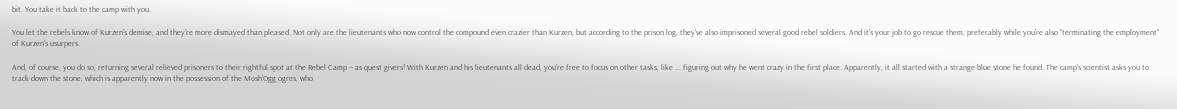bit. You take it back to the camp with you.

You let the rebels know of Kurzen's demise, and they're more dismayed than pleased. Not only are the lieutenants who now control the compound even crazier than Kurzen, but according to the prison log, they've also imprisoned several good rebel soldiers. And it's your job to go rescue them, preferably while you're also "terminating the employment" of Kurzen's usurpers.

And, of course, you do so, returning several relieved prisoners to their rightful spot at the Rebel Camp -- as quest givers! With Kurzen and his lieutenants all dead, you're free to focus on other tasks, like ... figuring out why he went crazy in the first place. Apparently, it all started with a strange blue stone he found. The camp's scientist asks you to track down the stone, which is apparently now in the possession of the Mosh'Ogg ogres, who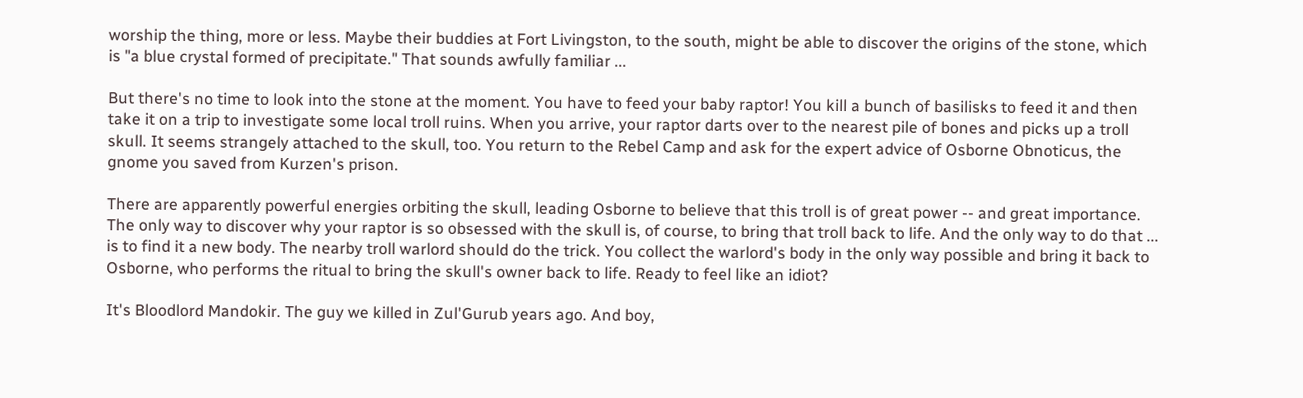worship the thing, more or less. Maybe their buddies at Fort Livingston, to the south, might be able to discover the origins of the stone, which is "a blue crystal formed of precipitate." That sounds awfully familiar ...

But there's no time to look into the stone at the moment. You have to feed your baby raptor! You kill a bunch of basilisks to feed it and then take it on a trip to investigate some local troll ruins. When you arrive, your raptor darts over to the nearest pile of bones and picks up a troll skull. It seems strangely attached to the skull, too. You return to the Rebel Camp and ask for the expert advice of Osborne Obnoticus, the gnome you saved from Kurzen's prison.

There are apparently powerful energies orbiting the skull, leading Osborne to believe that this troll is of great power -- and great importance. The only way to discover why your raptor is so obsessed with the skull is, of course, to bring that troll back to life. And the only way to do that ... is to find it a new body. The nearby troll warlord should do the trick. You collect the warlord's body in the only way possible and bring it back to Osborne, who performs the ritual to bring the skull's owner back to life. Ready to feel like an idiot?

It's Bloodlord Mandokir. The guy we killed in Zul'Gurub years ago. And boy,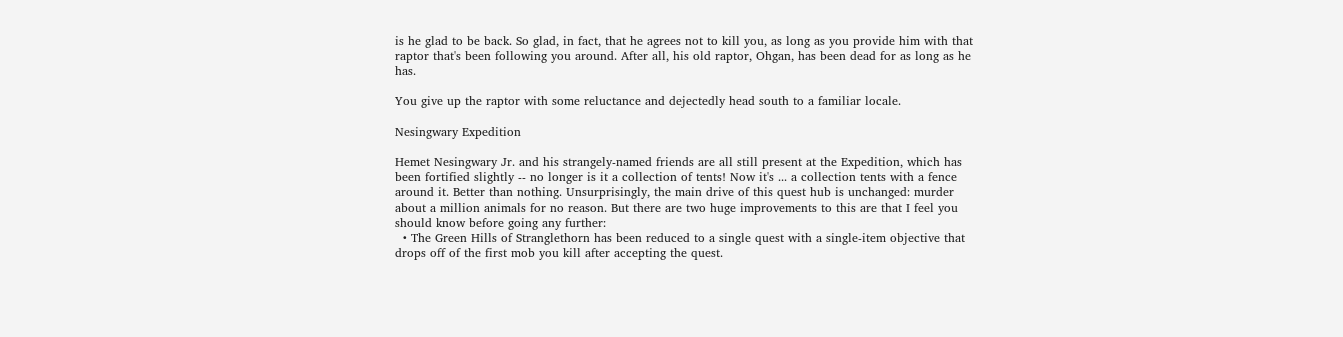is he glad to be back. So glad, in fact, that he agrees not to kill you, as long as you provide him with that raptor that's been following you around. After all, his old raptor, Ohgan, has been dead for as long as he has.

You give up the raptor with some reluctance and dejectedly head south to a familiar locale.

Nesingwary Expedition

Hemet Nesingwary Jr. and his strangely-named friends are all still present at the Expedition, which has been fortified slightly -- no longer is it a collection of tents! Now it's ... a collection tents with a fence around it. Better than nothing. Unsurprisingly, the main drive of this quest hub is unchanged: murder about a million animals for no reason. But there are two huge improvements to this are that I feel you should know before going any further:
  • The Green Hills of Stranglethorn has been reduced to a single quest with a single-item objective that drops off of the first mob you kill after accepting the quest.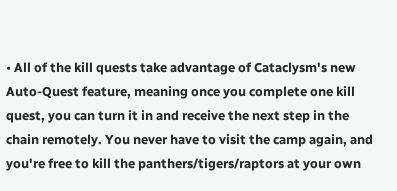• All of the kill quests take advantage of Cataclysm's new Auto-Quest feature, meaning once you complete one kill quest, you can turn it in and receive the next step in the chain remotely. You never have to visit the camp again, and you're free to kill the panthers/tigers/raptors at your own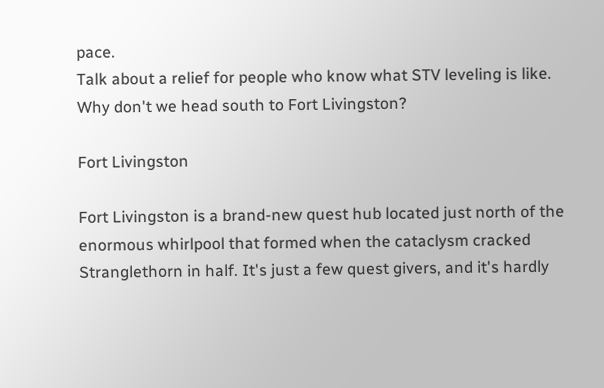pace.
Talk about a relief for people who know what STV leveling is like. Why don't we head south to Fort Livingston?

Fort Livingston

Fort Livingston is a brand-new quest hub located just north of the enormous whirlpool that formed when the cataclysm cracked Stranglethorn in half. It's just a few quest givers, and it's hardly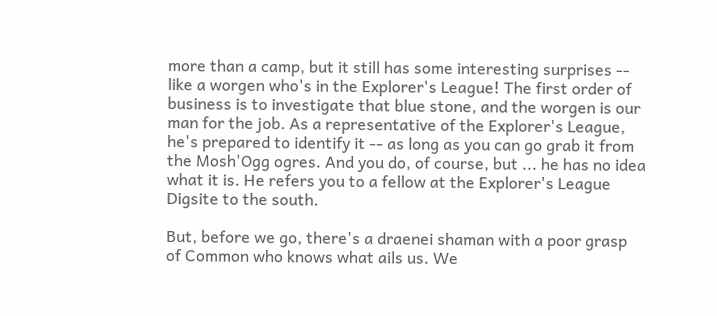more than a camp, but it still has some interesting surprises -- like a worgen who's in the Explorer's League! The first order of business is to investigate that blue stone, and the worgen is our man for the job. As a representative of the Explorer's League, he's prepared to identify it -- as long as you can go grab it from the Mosh'Ogg ogres. And you do, of course, but ... he has no idea what it is. He refers you to a fellow at the Explorer's League Digsite to the south.

But, before we go, there's a draenei shaman with a poor grasp of Common who knows what ails us. We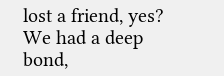lost a friend, yes? We had a deep bond,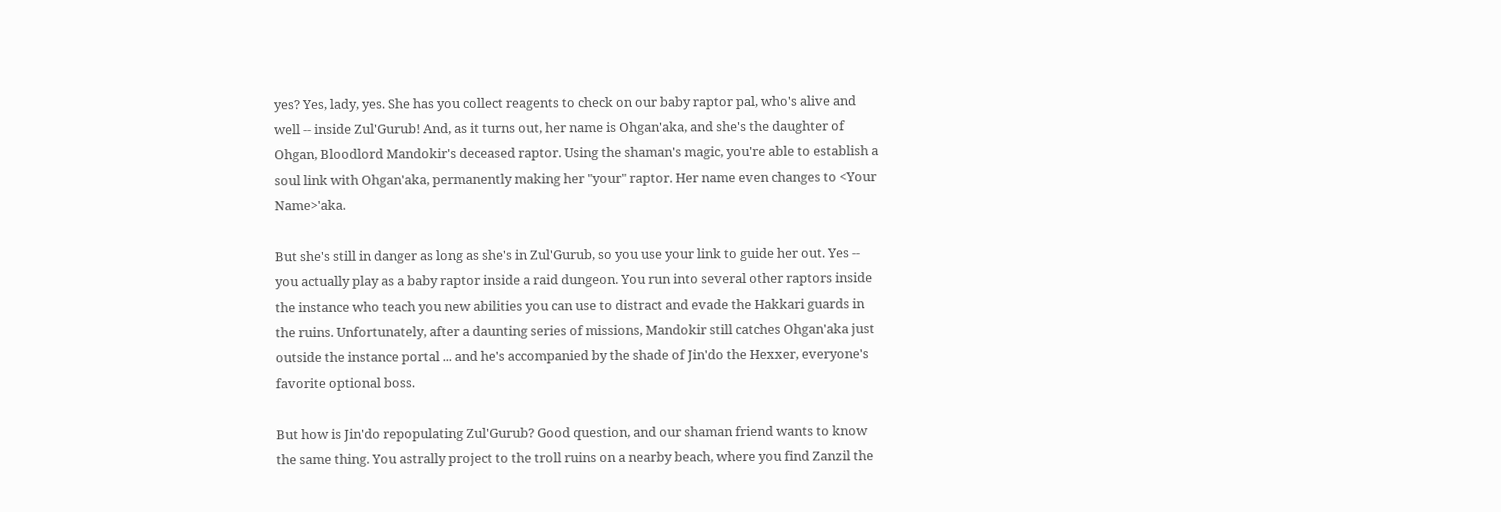yes? Yes, lady, yes. She has you collect reagents to check on our baby raptor pal, who's alive and well -- inside Zul'Gurub! And, as it turns out, her name is Ohgan'aka, and she's the daughter of Ohgan, Bloodlord Mandokir's deceased raptor. Using the shaman's magic, you're able to establish a soul link with Ohgan'aka, permanently making her "your" raptor. Her name even changes to <Your Name>'aka.

But she's still in danger as long as she's in Zul'Gurub, so you use your link to guide her out. Yes -- you actually play as a baby raptor inside a raid dungeon. You run into several other raptors inside the instance who teach you new abilities you can use to distract and evade the Hakkari guards in the ruins. Unfortunately, after a daunting series of missions, Mandokir still catches Ohgan'aka just outside the instance portal ... and he's accompanied by the shade of Jin'do the Hexxer, everyone's favorite optional boss.

But how is Jin'do repopulating Zul'Gurub? Good question, and our shaman friend wants to know the same thing. You astrally project to the troll ruins on a nearby beach, where you find Zanzil the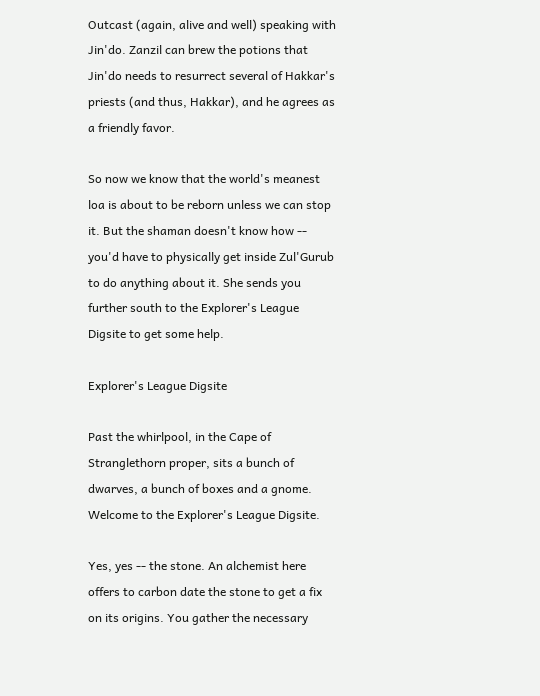Outcast (again, alive and well) speaking with Jin'do. Zanzil can brew the potions that Jin'do needs to resurrect several of Hakkar's priests (and thus, Hakkar), and he agrees as a friendly favor.

So now we know that the world's meanest loa is about to be reborn unless we can stop it. But the shaman doesn't know how -- you'd have to physically get inside Zul'Gurub to do anything about it. She sends you further south to the Explorer's League Digsite to get some help.

Explorer's League Digsite

Past the whirlpool, in the Cape of Stranglethorn proper, sits a bunch of dwarves, a bunch of boxes and a gnome. Welcome to the Explorer's League Digsite.

Yes, yes -- the stone. An alchemist here offers to carbon date the stone to get a fix on its origins. You gather the necessary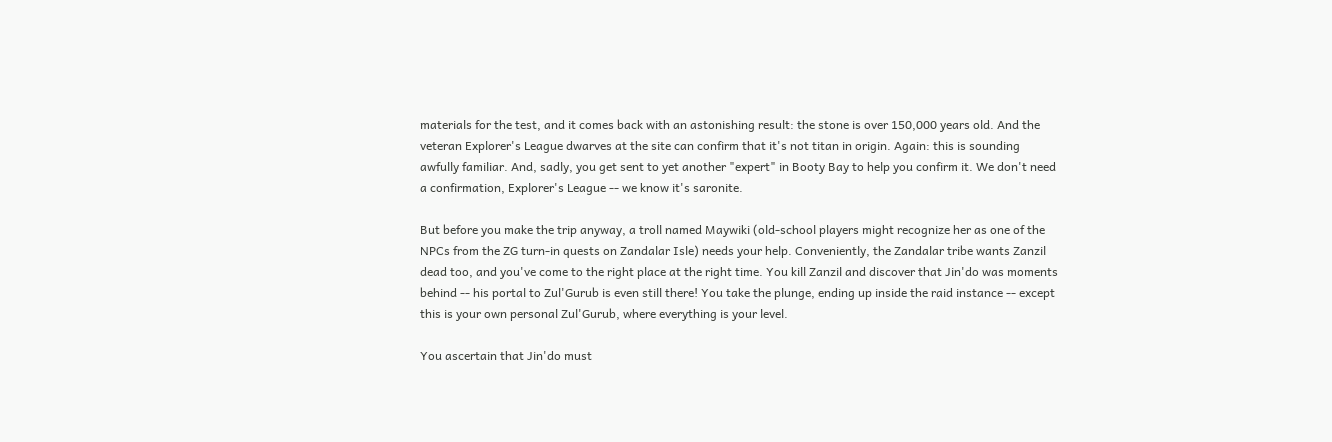materials for the test, and it comes back with an astonishing result: the stone is over 150,000 years old. And the veteran Explorer's League dwarves at the site can confirm that it's not titan in origin. Again: this is sounding awfully familiar. And, sadly, you get sent to yet another "expert" in Booty Bay to help you confirm it. We don't need a confirmation, Explorer's League -- we know it's saronite.

But before you make the trip anyway, a troll named Maywiki (old-school players might recognize her as one of the NPCs from the ZG turn-in quests on Zandalar Isle) needs your help. Conveniently, the Zandalar tribe wants Zanzil dead too, and you've come to the right place at the right time. You kill Zanzil and discover that Jin'do was moments behind -- his portal to Zul'Gurub is even still there! You take the plunge, ending up inside the raid instance -- except this is your own personal Zul'Gurub, where everything is your level.

You ascertain that Jin'do must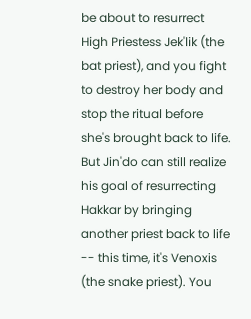be about to resurrect High Priestess Jek'lik (the bat priest), and you fight to destroy her body and stop the ritual before she's brought back to life. But Jin'do can still realize his goal of resurrecting Hakkar by bringing another priest back to life -- this time, it's Venoxis (the snake priest). You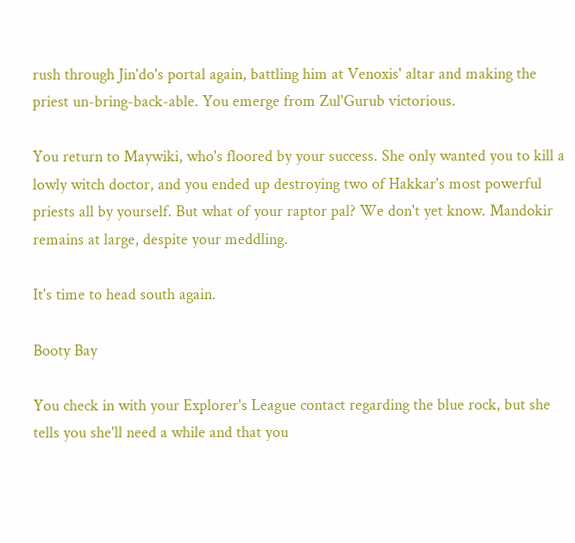rush through Jin'do's portal again, battling him at Venoxis' altar and making the priest un-bring-back-able. You emerge from Zul'Gurub victorious.

You return to Maywiki, who's floored by your success. She only wanted you to kill a lowly witch doctor, and you ended up destroying two of Hakkar's most powerful priests all by yourself. But what of your raptor pal? We don't yet know. Mandokir remains at large, despite your meddling.

It's time to head south again.

Booty Bay

You check in with your Explorer's League contact regarding the blue rock, but she tells you she'll need a while and that you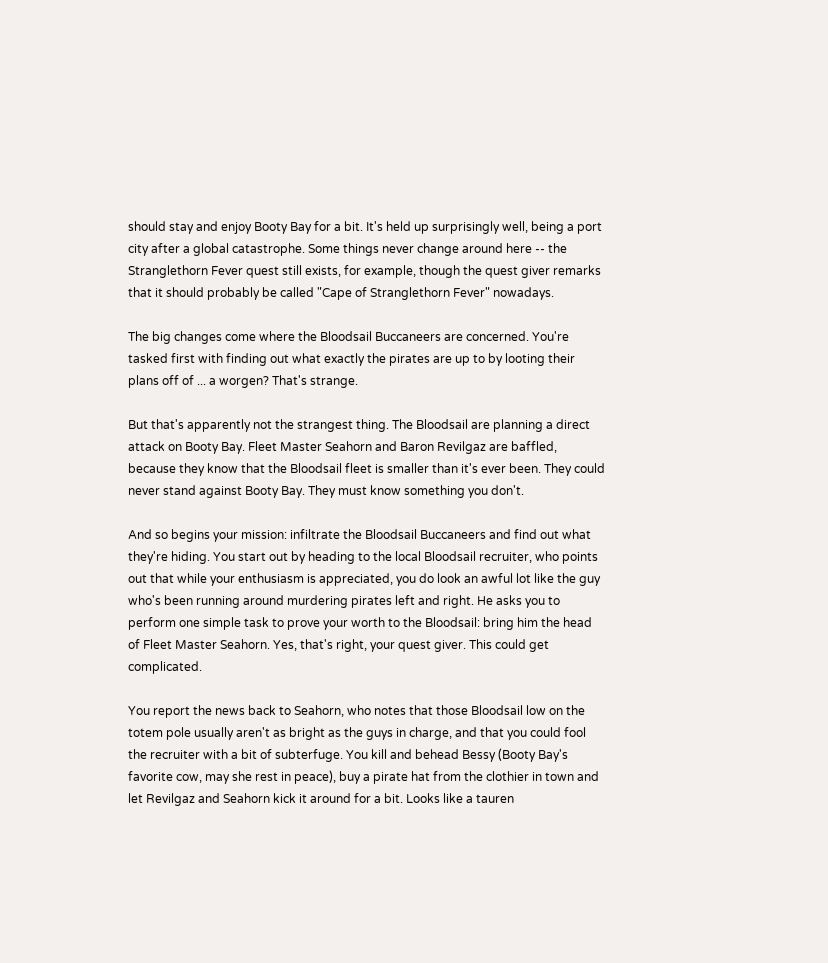should stay and enjoy Booty Bay for a bit. It's held up surprisingly well, being a port city after a global catastrophe. Some things never change around here -- the Stranglethorn Fever quest still exists, for example, though the quest giver remarks that it should probably be called "Cape of Stranglethorn Fever" nowadays.

The big changes come where the Bloodsail Buccaneers are concerned. You're tasked first with finding out what exactly the pirates are up to by looting their plans off of ... a worgen? That's strange.

But that's apparently not the strangest thing. The Bloodsail are planning a direct attack on Booty Bay. Fleet Master Seahorn and Baron Revilgaz are baffled, because they know that the Bloodsail fleet is smaller than it's ever been. They could never stand against Booty Bay. They must know something you don't.

And so begins your mission: infiltrate the Bloodsail Buccaneers and find out what they're hiding. You start out by heading to the local Bloodsail recruiter, who points out that while your enthusiasm is appreciated, you do look an awful lot like the guy who's been running around murdering pirates left and right. He asks you to perform one simple task to prove your worth to the Bloodsail: bring him the head of Fleet Master Seahorn. Yes, that's right, your quest giver. This could get complicated.

You report the news back to Seahorn, who notes that those Bloodsail low on the totem pole usually aren't as bright as the guys in charge, and that you could fool the recruiter with a bit of subterfuge. You kill and behead Bessy (Booty Bay's favorite cow, may she rest in peace), buy a pirate hat from the clothier in town and let Revilgaz and Seahorn kick it around for a bit. Looks like a tauren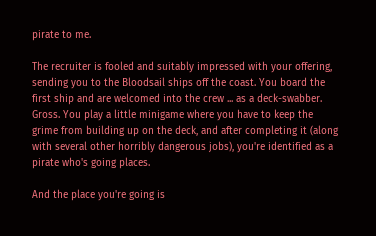pirate to me.

The recruiter is fooled and suitably impressed with your offering, sending you to the Bloodsail ships off the coast. You board the first ship and are welcomed into the crew ... as a deck-swabber. Gross. You play a little minigame where you have to keep the grime from building up on the deck, and after completing it (along with several other horribly dangerous jobs), you're identified as a pirate who's going places.

And the place you're going is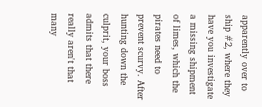apparently over to ship #2, where they have you investigate a missing shipment of limes, which the pirates need to prevent scurvy. After hunting down the culprit, your boss admits that there really aren't that many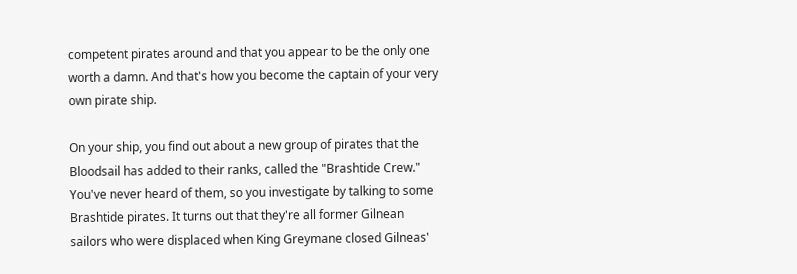competent pirates around and that you appear to be the only one worth a damn. And that's how you become the captain of your very own pirate ship.

On your ship, you find out about a new group of pirates that the Bloodsail has added to their ranks, called the "Brashtide Crew." You've never heard of them, so you investigate by talking to some Brashtide pirates. It turns out that they're all former Gilnean sailors who were displaced when King Greymane closed Gilneas'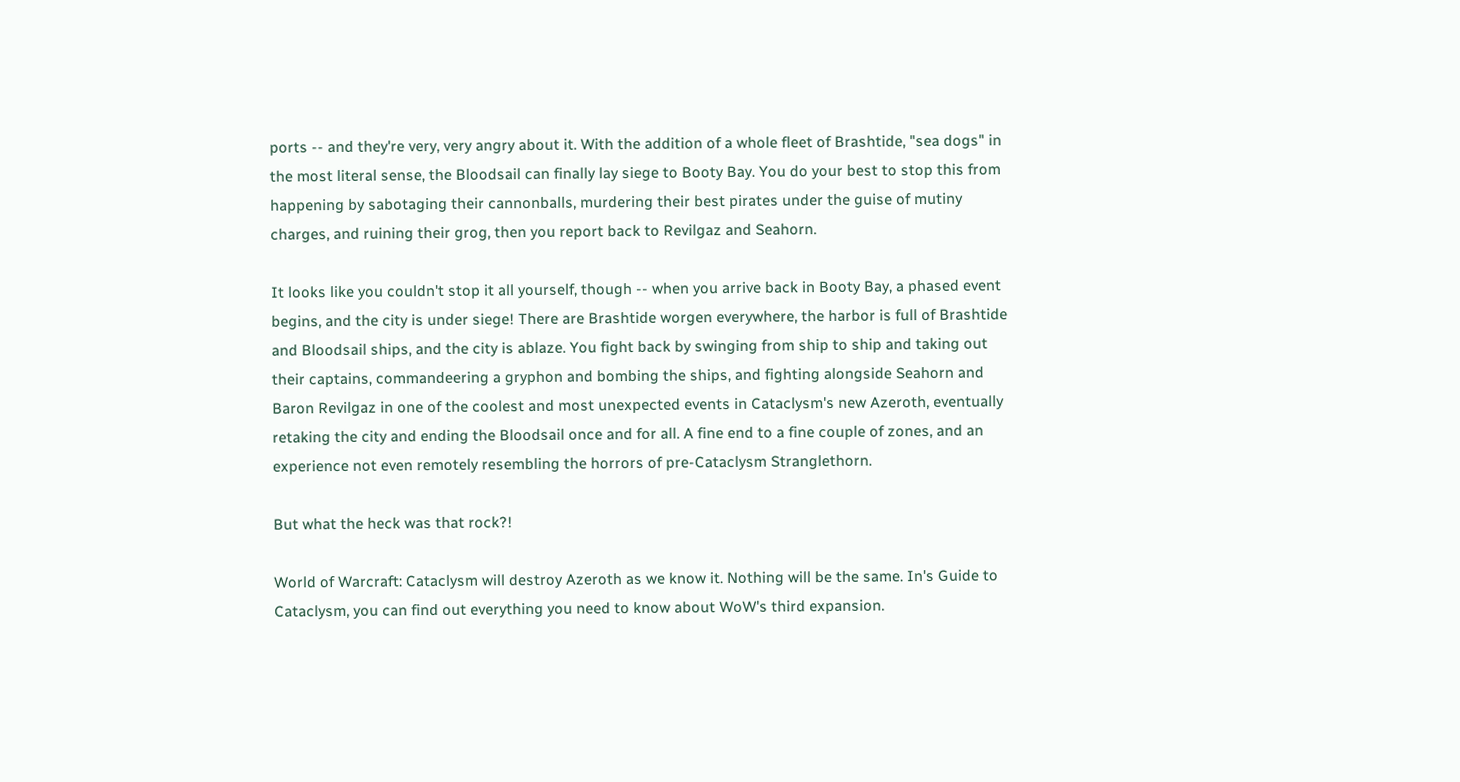ports -- and they're very, very angry about it. With the addition of a whole fleet of Brashtide, "sea dogs" in the most literal sense, the Bloodsail can finally lay siege to Booty Bay. You do your best to stop this from happening by sabotaging their cannonballs, murdering their best pirates under the guise of mutiny charges, and ruining their grog, then you report back to Revilgaz and Seahorn.

It looks like you couldn't stop it all yourself, though -- when you arrive back in Booty Bay, a phased event begins, and the city is under siege! There are Brashtide worgen everywhere, the harbor is full of Brashtide and Bloodsail ships, and the city is ablaze. You fight back by swinging from ship to ship and taking out their captains, commandeering a gryphon and bombing the ships, and fighting alongside Seahorn and Baron Revilgaz in one of the coolest and most unexpected events in Cataclysm's new Azeroth, eventually retaking the city and ending the Bloodsail once and for all. A fine end to a fine couple of zones, and an experience not even remotely resembling the horrors of pre-Cataclysm Stranglethorn.

But what the heck was that rock?!

World of Warcraft: Cataclysm will destroy Azeroth as we know it. Nothing will be the same. In's Guide to Cataclysm, you can find out everything you need to know about WoW's third expansion.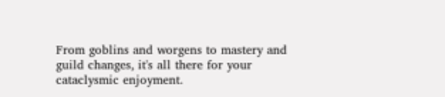From goblins and worgens to mastery and guild changes, it's all there for your cataclysmic enjoyment.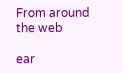From around the web

ear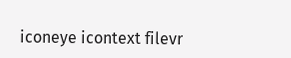iconeye icontext filevr